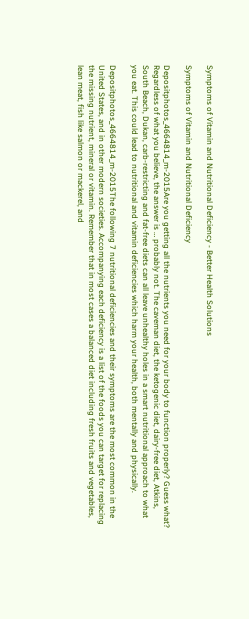Symptoms of Vitamin and Nutritional Deficiency - Better Health Solutions

Symptoms of Vitamin and Nutritional Deficiency

Depositphotos_4664814_m-2015Are you getting all the nutrients you need for your body to function properly? Guess what? Regardless of what you believe, the answer is … probably not. The caveman diet, the ketogenic diet, dairy-free diet, Atkins, South Beach, Dukan, carb-restricting and fat-free diets can all leave unhealthy holes in a smart nutritional approach to what you eat. This could lead to nutritional and vitamin deficiencies which harm your health, both mentally and physically.

Depositphotos_4664814_m-2015The following 7 nutritional deficiencies and their symptoms are the most common in the United States, and in other modern societies. Accompanying each deficiency is a list of the foods you can target for replacing the missing nutrient, mineral or vitamin. Remember that in most cases a balanced diet including fresh fruits and vegetables, lean meat, fish like salmon or mackerel, and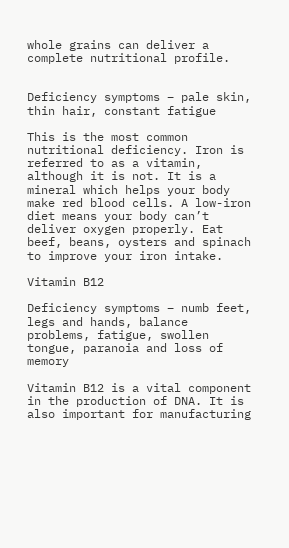whole grains can deliver a complete nutritional profile.


Deficiency symptoms – pale skin, thin hair, constant fatigue

This is the most common nutritional deficiency. Iron is referred to as a vitamin, although it is not. It is a mineral which helps your body make red blood cells. A low-iron diet means your body can’t deliver oxygen properly. Eat beef, beans, oysters and spinach to improve your iron intake.

Vitamin B12

Deficiency symptoms – numb feet, legs and hands, balance problems, fatigue, swollen tongue, paranoia and loss of memory

Vitamin B12 is a vital component in the production of DNA. It is also important for manufacturing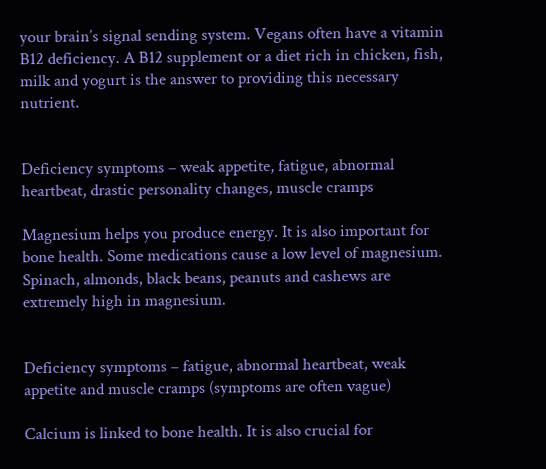your brain’s signal sending system. Vegans often have a vitamin B12 deficiency. A B12 supplement or a diet rich in chicken, fish, milk and yogurt is the answer to providing this necessary nutrient.


Deficiency symptoms – weak appetite, fatigue, abnormal heartbeat, drastic personality changes, muscle cramps

Magnesium helps you produce energy. It is also important for bone health. Some medications cause a low level of magnesium. Spinach, almonds, black beans, peanuts and cashews are extremely high in magnesium.


Deficiency symptoms – fatigue, abnormal heartbeat, weak appetite and muscle cramps (symptoms are often vague)

Calcium is linked to bone health. It is also crucial for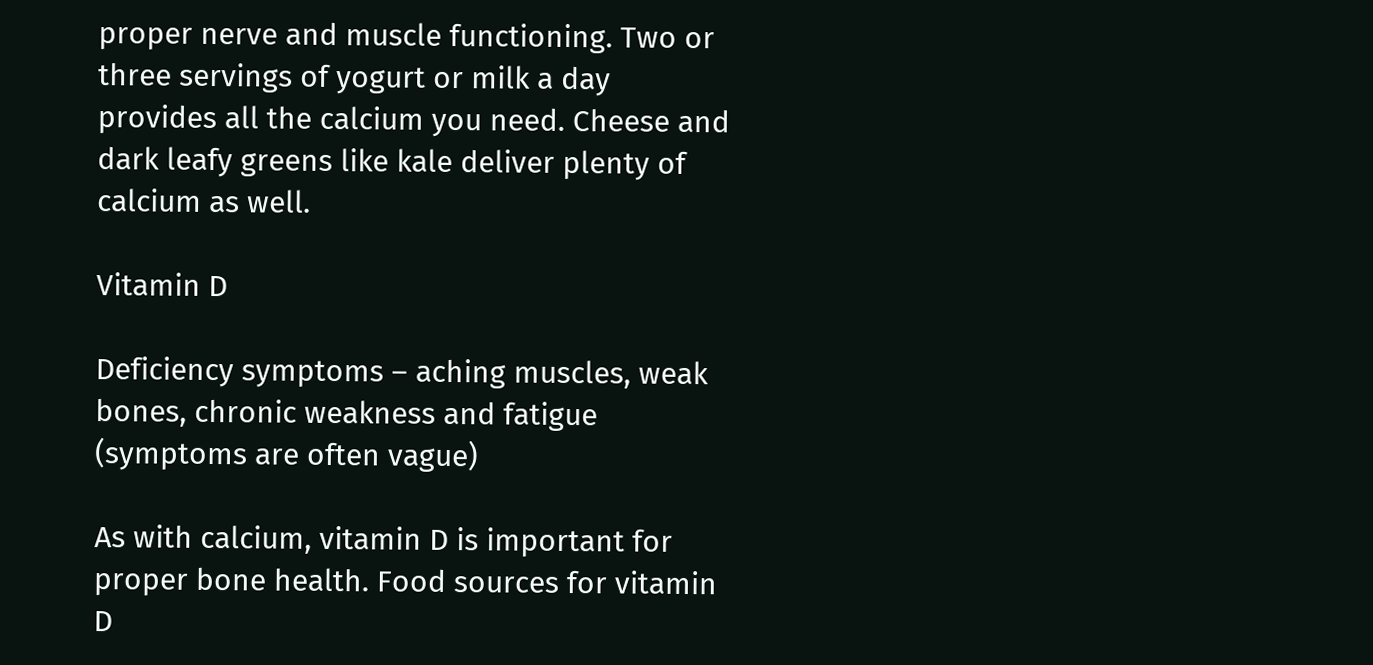proper nerve and muscle functioning. Two or three servings of yogurt or milk a day provides all the calcium you need. Cheese and dark leafy greens like kale deliver plenty of calcium as well.

Vitamin D

Deficiency symptoms – aching muscles, weak bones, chronic weakness and fatigue (symptoms are often vague)

As with calcium, vitamin D is important for proper bone health. Food sources for vitamin D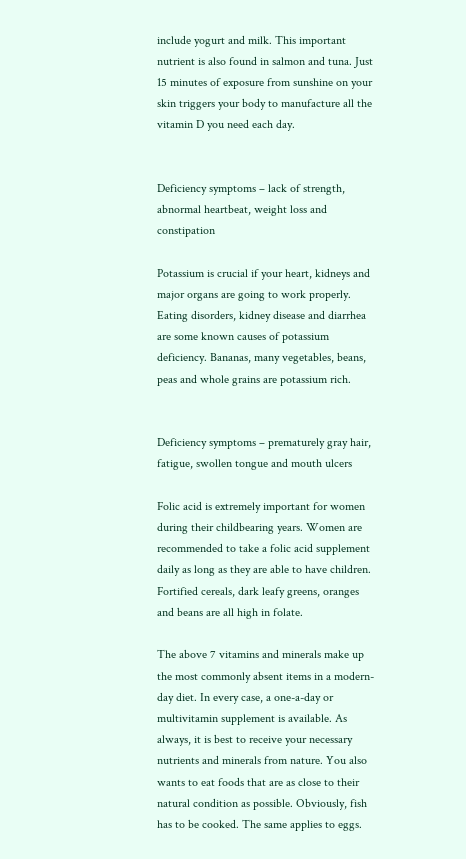include yogurt and milk. This important nutrient is also found in salmon and tuna. Just 15 minutes of exposure from sunshine on your skin triggers your body to manufacture all the vitamin D you need each day.


Deficiency symptoms – lack of strength, abnormal heartbeat, weight loss and constipation

Potassium is crucial if your heart, kidneys and major organs are going to work properly. Eating disorders, kidney disease and diarrhea are some known causes of potassium deficiency. Bananas, many vegetables, beans, peas and whole grains are potassium rich.


Deficiency symptoms – prematurely gray hair, fatigue, swollen tongue and mouth ulcers

Folic acid is extremely important for women during their childbearing years. Women are recommended to take a folic acid supplement daily as long as they are able to have children. Fortified cereals, dark leafy greens, oranges and beans are all high in folate.

The above 7 vitamins and minerals make up the most commonly absent items in a modern-day diet. In every case, a one-a-day or multivitamin supplement is available. As always, it is best to receive your necessary nutrients and minerals from nature. You also wants to eat foods that are as close to their natural condition as possible. Obviously, fish has to be cooked. The same applies to eggs.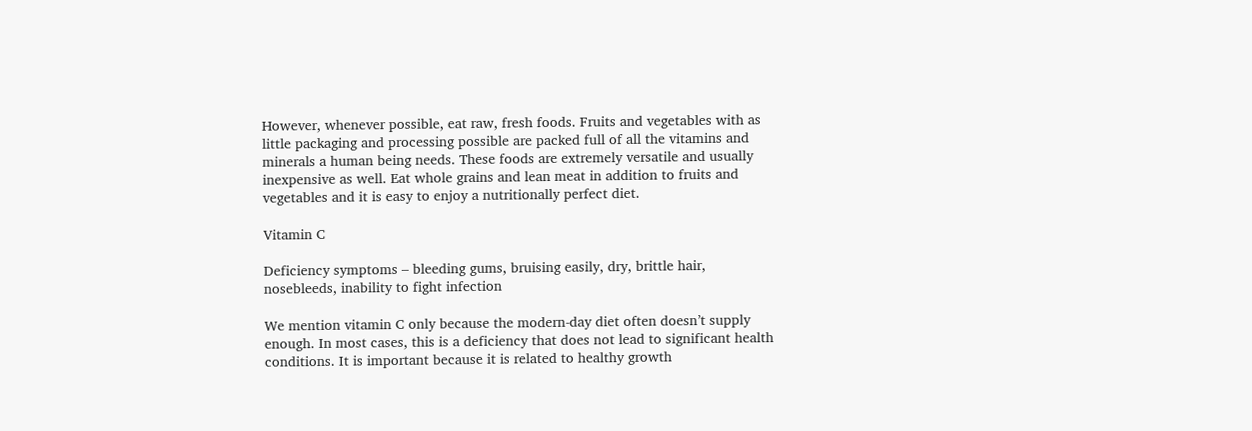However, whenever possible, eat raw, fresh foods. Fruits and vegetables with as little packaging and processing possible are packed full of all the vitamins and minerals a human being needs. These foods are extremely versatile and usually inexpensive as well. Eat whole grains and lean meat in addition to fruits and vegetables and it is easy to enjoy a nutritionally perfect diet.

Vitamin C

Deficiency symptoms – bleeding gums, bruising easily, dry, brittle hair, nosebleeds, inability to fight infection

We mention vitamin C only because the modern-day diet often doesn’t supply enough. In most cases, this is a deficiency that does not lead to significant health conditions. It is important because it is related to healthy growth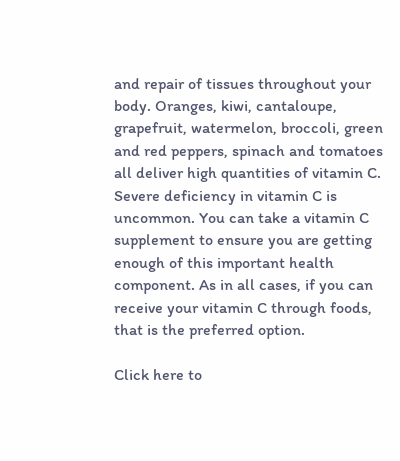and repair of tissues throughout your body. Oranges, kiwi, cantaloupe, grapefruit, watermelon, broccoli, green and red peppers, spinach and tomatoes all deliver high quantities of vitamin C. Severe deficiency in vitamin C is uncommon. You can take a vitamin C supplement to ensure you are getting enough of this important health component. As in all cases, if you can receive your vitamin C through foods, that is the preferred option.

Click here to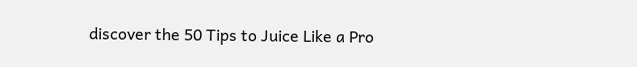discover the 50 Tips to Juice Like a Pro